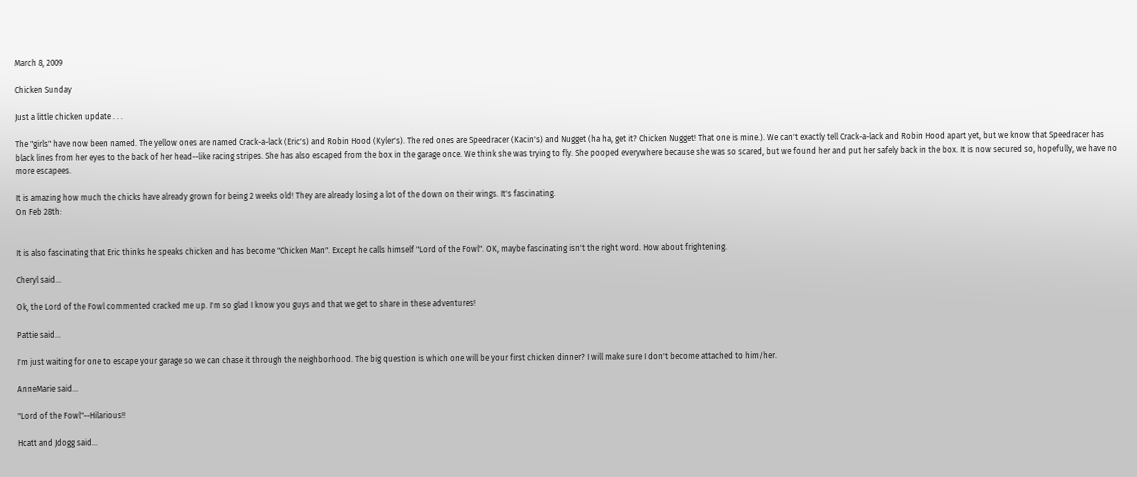March 8, 2009

Chicken Sunday

Just a little chicken update . . .

The "girls" have now been named. The yellow ones are named Crack-a-lack (Eric's) and Robin Hood (Kyler's). The red ones are Speedracer (Kacin's) and Nugget (ha ha, get it? Chicken Nugget! That one is mine.). We can't exactly tell Crack-a-lack and Robin Hood apart yet, but we know that Speedracer has black lines from her eyes to the back of her head--like racing stripes. She has also escaped from the box in the garage once. We think she was trying to fly. She pooped everywhere because she was so scared, but we found her and put her safely back in the box. It is now secured so, hopefully, we have no more escapees.

It is amazing how much the chicks have already grown for being 2 weeks old! They are already losing a lot of the down on their wings. It's fascinating.
On Feb 28th:


It is also fascinating that Eric thinks he speaks chicken and has become "Chicken Man". Except he calls himself "Lord of the Fowl". OK, maybe fascinating isn't the right word. How about frightening.

Cheryl said...

Ok, the Lord of the Fowl commented cracked me up. I'm so glad I know you guys and that we get to share in these adventures!

Pattie said...

I'm just waiting for one to escape your garage so we can chase it through the neighborhood. The big question is which one will be your first chicken dinner? I will make sure I don't become attached to him/her.

AnneMarie said...

"Lord of the Fowl"--Hilarious!!

Hcatt and Jdogg said...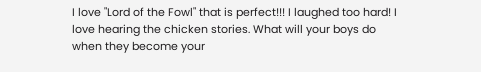I love "Lord of the Fowl" that is perfect!!! I laughed too hard! I love hearing the chicken stories. What will your boys do when they become your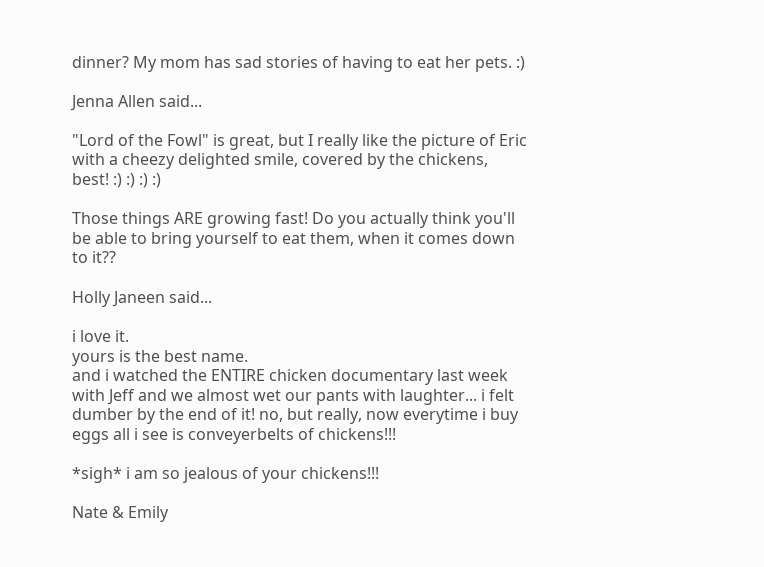dinner? My mom has sad stories of having to eat her pets. :)

Jenna Allen said...

"Lord of the Fowl" is great, but I really like the picture of Eric with a cheezy delighted smile, covered by the chickens, best! :) :) :) :)

Those things ARE growing fast! Do you actually think you'll be able to bring yourself to eat them, when it comes down to it??

Holly Janeen said...

i love it.
yours is the best name.
and i watched the ENTIRE chicken documentary last week with Jeff and we almost wet our pants with laughter... i felt dumber by the end of it! no, but really, now everytime i buy eggs all i see is conveyerbelts of chickens!!!

*sigh* i am so jealous of your chickens!!!

Nate & Emily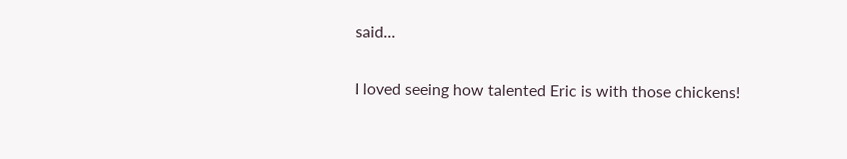said...

I loved seeing how talented Eric is with those chickens!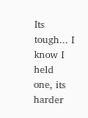Its tough... I know I held one, its harder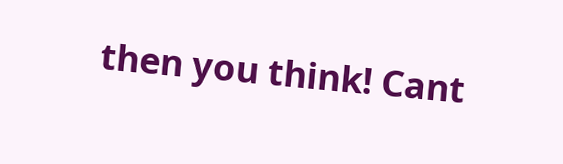then you think! Cant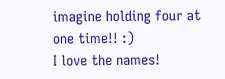imagine holding four at one time!! :)
I love the names!